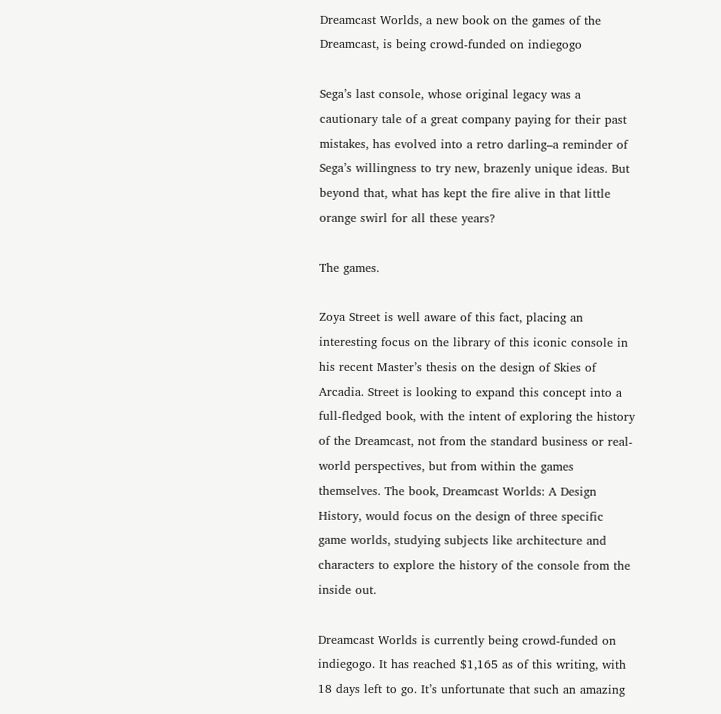Dreamcast Worlds, a new book on the games of the Dreamcast, is being crowd-funded on indiegogo

Sega’s last console, whose original legacy was a cautionary tale of a great company paying for their past mistakes, has evolved into a retro darling–a reminder of Sega’s willingness to try new, brazenly unique ideas. But beyond that, what has kept the fire alive in that little orange swirl for all these years?

The games.

Zoya Street is well aware of this fact, placing an interesting focus on the library of this iconic console in his recent Master’s thesis on the design of Skies of Arcadia. Street is looking to expand this concept into a full-fledged book, with the intent of exploring the history of the Dreamcast, not from the standard business or real-world perspectives, but from within the games themselves. The book, Dreamcast Worlds: A Design History, would focus on the design of three specific game worlds, studying subjects like architecture and characters to explore the history of the console from the inside out.

Dreamcast Worlds is currently being crowd-funded on indiegogo. It has reached $1,165 as of this writing, with 18 days left to go. It’s unfortunate that such an amazing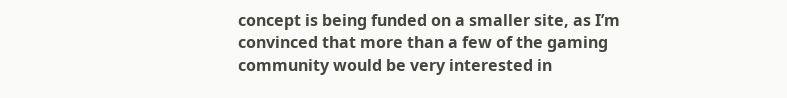concept is being funded on a smaller site, as I’m convinced that more than a few of the gaming community would be very interested in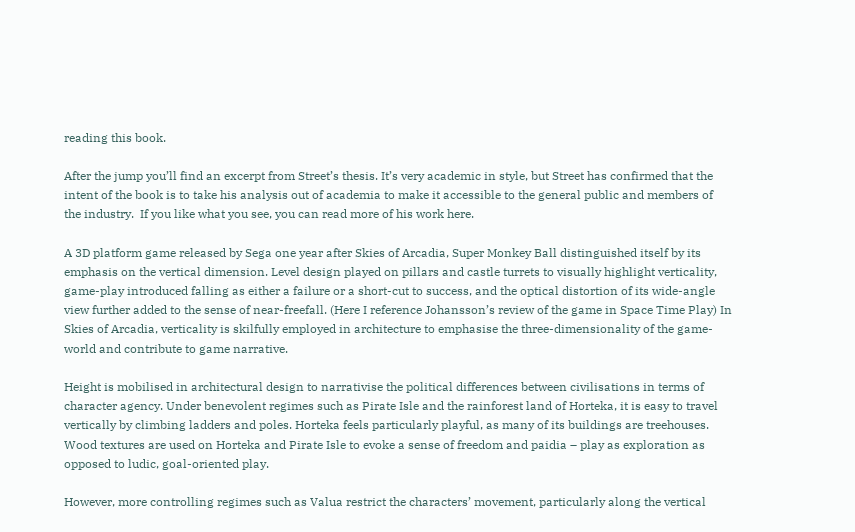reading this book.

After the jump you’ll find an excerpt from Street’s thesis. It’s very academic in style, but Street has confirmed that the intent of the book is to take his analysis out of academia to make it accessible to the general public and members of the industry.  If you like what you see, you can read more of his work here.

A 3D platform game released by Sega one year after Skies of Arcadia, Super Monkey Ball distinguished itself by its emphasis on the vertical dimension. Level design played on pillars and castle turrets to visually highlight verticality, game-play introduced falling as either a failure or a short-cut to success, and the optical distortion of its wide-angle view further added to the sense of near-freefall. (Here I reference Johansson’s review of the game in Space Time Play) In Skies of Arcadia, verticality is skilfully employed in architecture to emphasise the three-dimensionality of the game-world and contribute to game narrative.

Height is mobilised in architectural design to narrativise the political differences between civilisations in terms of character agency. Under benevolent regimes such as Pirate Isle and the rainforest land of Horteka, it is easy to travel vertically by climbing ladders and poles. Horteka feels particularly playful, as many of its buildings are treehouses. Wood textures are used on Horteka and Pirate Isle to evoke a sense of freedom and paidia – play as exploration as opposed to ludic, goal-oriented play.

However, more controlling regimes such as Valua restrict the characters’ movement, particularly along the vertical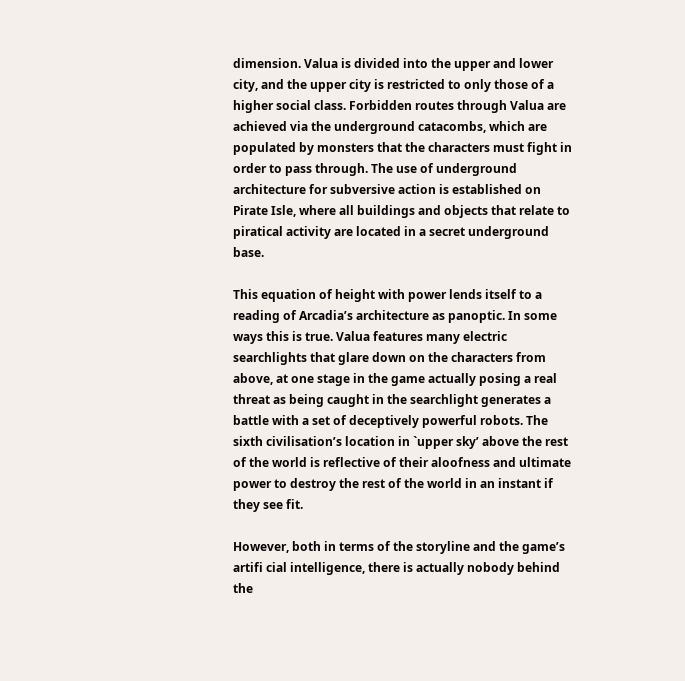dimension. Valua is divided into the upper and lower city, and the upper city is restricted to only those of a higher social class. Forbidden routes through Valua are achieved via the underground catacombs, which are populated by monsters that the characters must fight in order to pass through. The use of underground architecture for subversive action is established on Pirate Isle, where all buildings and objects that relate to piratical activity are located in a secret underground base.

This equation of height with power lends itself to a reading of Arcadia’s architecture as panoptic. In some ways this is true. Valua features many electric searchlights that glare down on the characters from above, at one stage in the game actually posing a real threat as being caught in the searchlight generates a battle with a set of deceptively powerful robots. The sixth civilisation’s location in `upper sky’ above the rest of the world is reflective of their aloofness and ultimate power to destroy the rest of the world in an instant if they see fit.

However, both in terms of the storyline and the game’s artifi cial intelligence, there is actually nobody behind the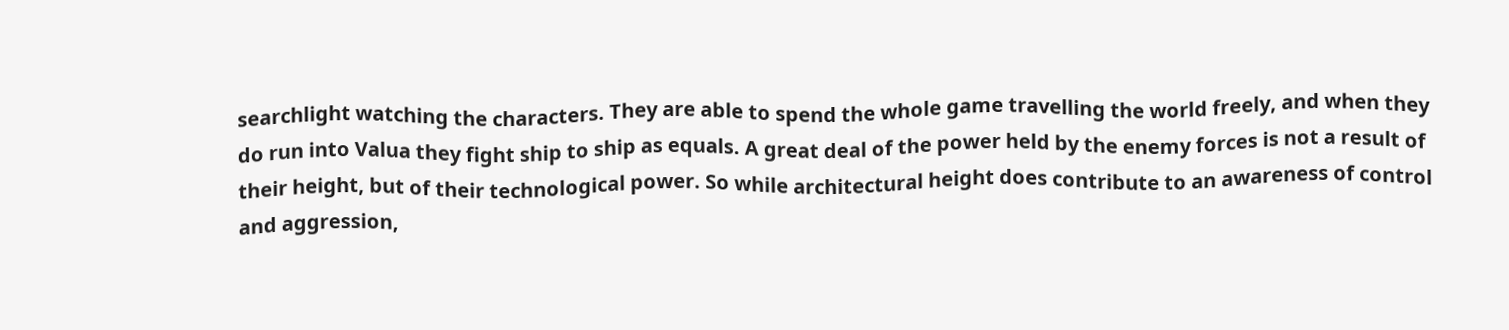searchlight watching the characters. They are able to spend the whole game travelling the world freely, and when they do run into Valua they fight ship to ship as equals. A great deal of the power held by the enemy forces is not a result of their height, but of their technological power. So while architectural height does contribute to an awareness of control and aggression,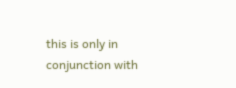this is only in conjunction with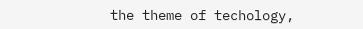the theme of techology,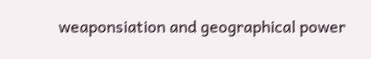weaponsiation and geographical power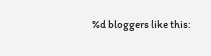%d bloggers like this: